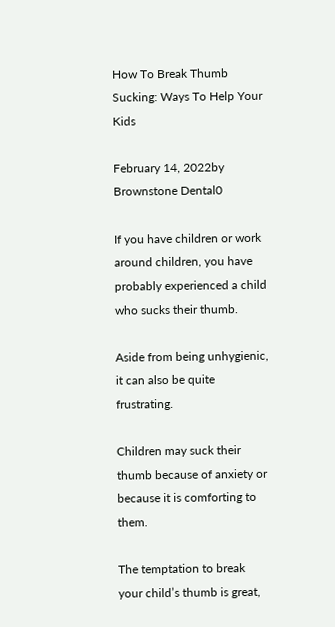How To Break Thumb Sucking: Ways To Help Your Kids

February 14, 2022by Brownstone Dental0

If you have children or work around children, you have probably experienced a child who sucks their thumb.

Aside from being unhygienic, it can also be quite frustrating.

Children may suck their thumb because of anxiety or because it is comforting to them.

The temptation to break your child’s thumb is great,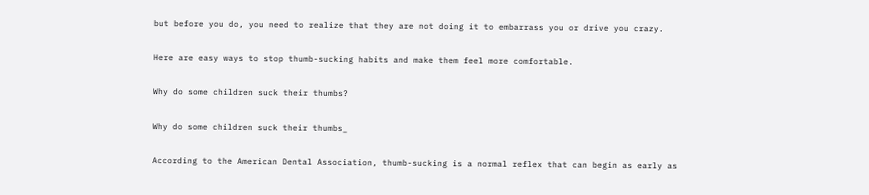but before you do, you need to realize that they are not doing it to embarrass you or drive you crazy.

Here are easy ways to stop thumb-sucking habits and make them feel more comfortable.

Why do some children suck their thumbs?

Why do some children suck their thumbs_

According to the American Dental Association, thumb-sucking is a normal reflex that can begin as early as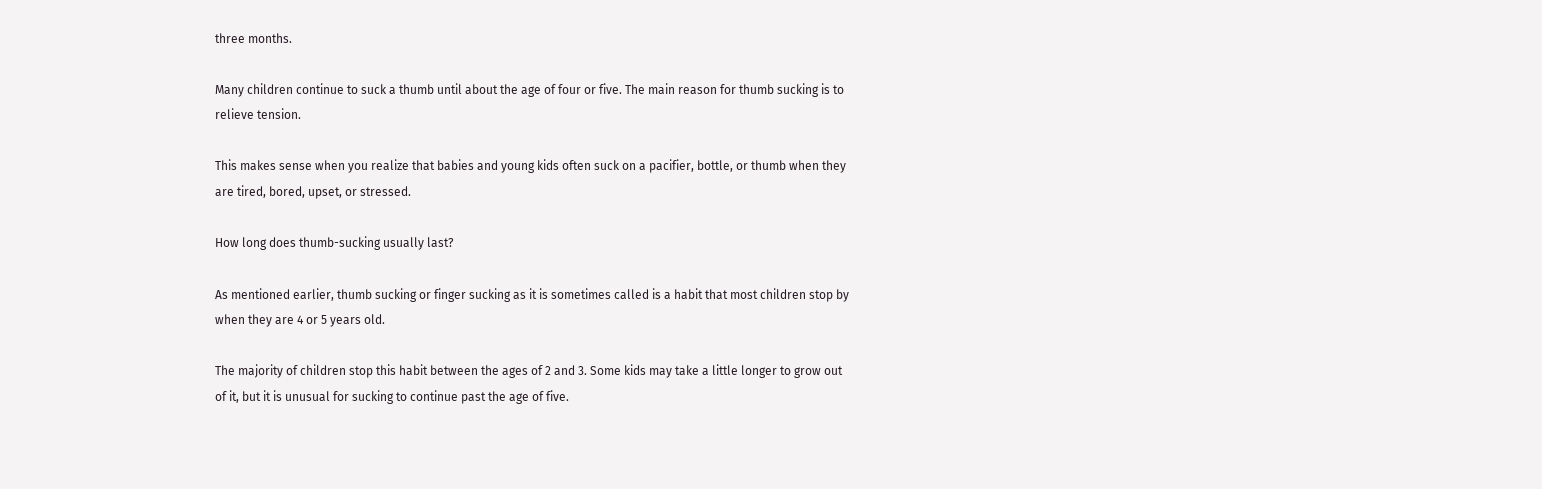three months.

Many children continue to suck a thumb until about the age of four or five. The main reason for thumb sucking is to relieve tension.

This makes sense when you realize that babies and young kids often suck on a pacifier, bottle, or thumb when they are tired, bored, upset, or stressed.

How long does thumb-sucking usually last?

As mentioned earlier, thumb sucking or finger sucking as it is sometimes called is a habit that most children stop by when they are 4 or 5 years old.

The majority of children stop this habit between the ages of 2 and 3. Some kids may take a little longer to grow out of it, but it is unusual for sucking to continue past the age of five.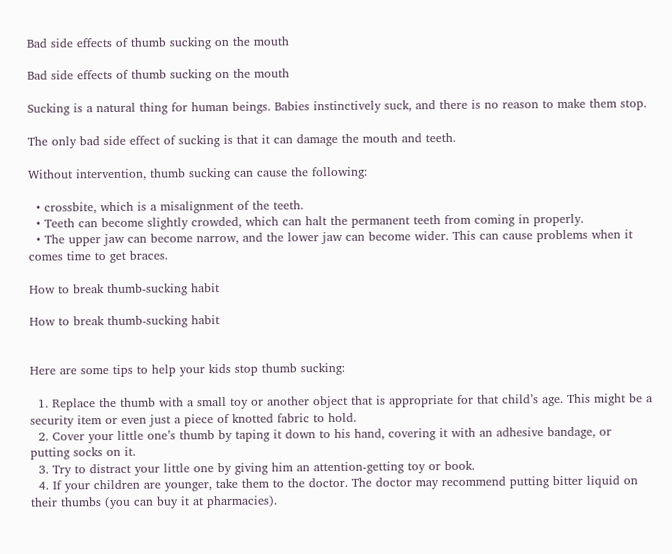Bad side effects of thumb sucking on the mouth

Bad side effects of thumb sucking on the mouth

Sucking is a natural thing for human beings. Babies instinctively suck, and there is no reason to make them stop.

The only bad side effect of sucking is that it can damage the mouth and teeth.

Without intervention, thumb sucking can cause the following:

  • crossbite, which is a misalignment of the teeth.
  • Teeth can become slightly crowded, which can halt the permanent teeth from coming in properly.
  • The upper jaw can become narrow, and the lower jaw can become wider. This can cause problems when it comes time to get braces.

How to break thumb-sucking habit

How to break thumb-sucking habit


Here are some tips to help your kids stop thumb sucking:

  1. Replace the thumb with a small toy or another object that is appropriate for that child’s age. This might be a security item or even just a piece of knotted fabric to hold.
  2. Cover your little one’s thumb by taping it down to his hand, covering it with an adhesive bandage, or putting socks on it.
  3. Try to distract your little one by giving him an attention-getting toy or book.
  4. If your children are younger, take them to the doctor. The doctor may recommend putting bitter liquid on their thumbs (you can buy it at pharmacies).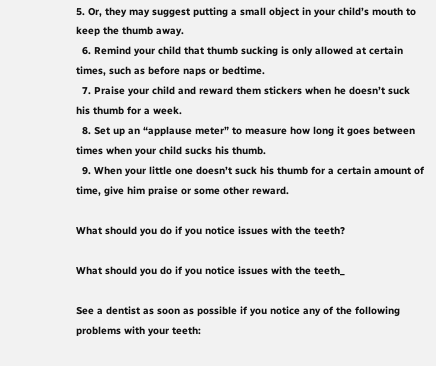5. Or, they may suggest putting a small object in your child’s mouth to keep the thumb away.
  6. Remind your child that thumb sucking is only allowed at certain times, such as before naps or bedtime.
  7. Praise your child and reward them stickers when he doesn’t suck his thumb for a week.
  8. Set up an “applause meter” to measure how long it goes between times when your child sucks his thumb.
  9. When your little one doesn’t suck his thumb for a certain amount of time, give him praise or some other reward.

What should you do if you notice issues with the teeth?

What should you do if you notice issues with the teeth_

See a dentist as soon as possible if you notice any of the following problems with your teeth: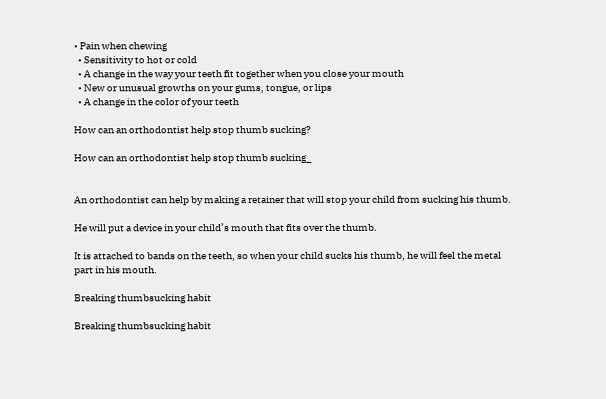• Pain when chewing
  • Sensitivity to hot or cold
  • A change in the way your teeth fit together when you close your mouth
  • New or unusual growths on your gums, tongue, or lips
  • A change in the color of your teeth

How can an orthodontist help stop thumb sucking?

How can an orthodontist help stop thumb sucking_


An orthodontist can help by making a retainer that will stop your child from sucking his thumb.

He will put a device in your child’s mouth that fits over the thumb.

It is attached to bands on the teeth, so when your child sucks his thumb, he will feel the metal part in his mouth.

Breaking thumbsucking habit

Breaking thumbsucking habit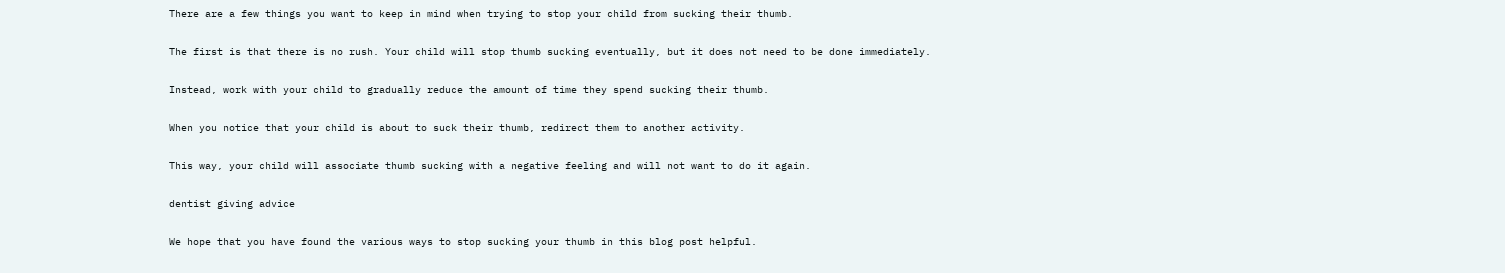There are a few things you want to keep in mind when trying to stop your child from sucking their thumb.

The first is that there is no rush. Your child will stop thumb sucking eventually, but it does not need to be done immediately.

Instead, work with your child to gradually reduce the amount of time they spend sucking their thumb.

When you notice that your child is about to suck their thumb, redirect them to another activity.

This way, your child will associate thumb sucking with a negative feeling and will not want to do it again.

dentist giving advice

We hope that you have found the various ways to stop sucking your thumb in this blog post helpful.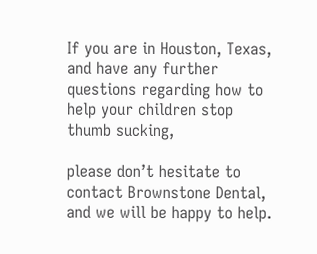If you are in Houston, Texas, and have any further questions regarding how to help your children stop thumb sucking,

please don’t hesitate to contact Brownstone Dental, and we will be happy to help.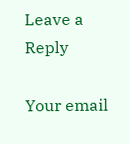Leave a Reply

Your email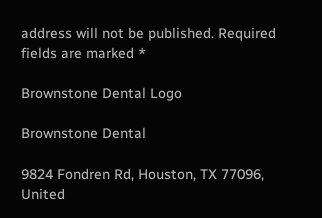address will not be published. Required fields are marked *

Brownstone Dental Logo

Brownstone Dental

9824 Fondren Rd, Houston, TX 77096, United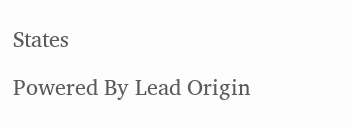States

Powered By Lead Origin